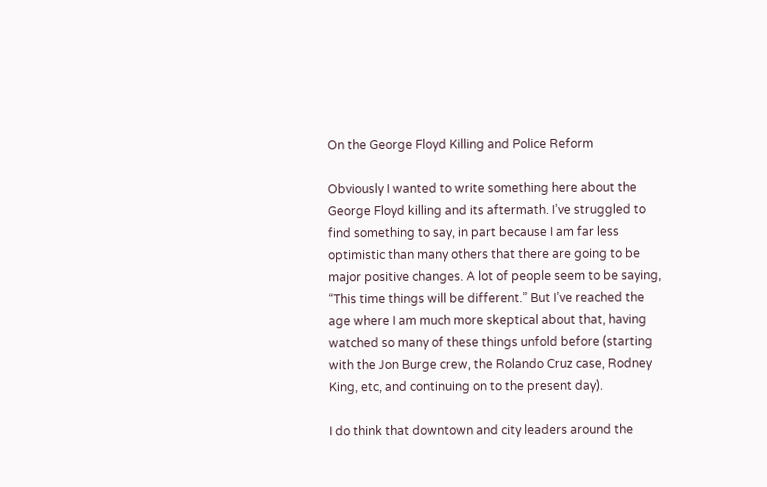On the George Floyd Killing and Police Reform

Obviously I wanted to write something here about the George Floyd killing and its aftermath. I’ve struggled to find something to say, in part because I am far less optimistic than many others that there are going to be major positive changes. A lot of people seem to be saying, “This time things will be different.” But I’ve reached the age where I am much more skeptical about that, having watched so many of these things unfold before (starting with the Jon Burge crew, the Rolando Cruz case, Rodney King, etc, and continuing on to the present day).

I do think that downtown and city leaders around the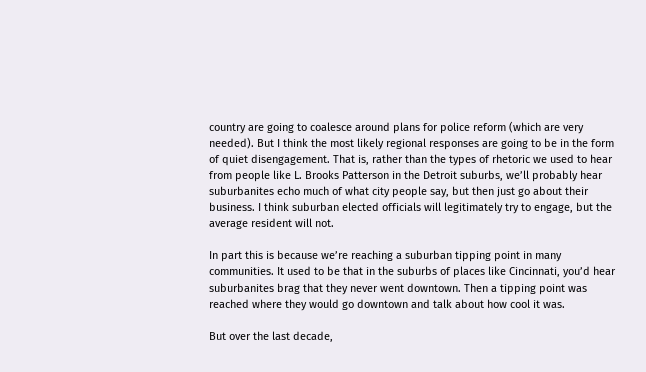country are going to coalesce around plans for police reform (which are very needed). But I think the most likely regional responses are going to be in the form of quiet disengagement. That is, rather than the types of rhetoric we used to hear from people like L. Brooks Patterson in the Detroit suburbs, we’ll probably hear suburbanites echo much of what city people say, but then just go about their business. I think suburban elected officials will legitimately try to engage, but the average resident will not.

In part this is because we’re reaching a suburban tipping point in many communities. It used to be that in the suburbs of places like Cincinnati, you’d hear suburbanites brag that they never went downtown. Then a tipping point was reached where they would go downtown and talk about how cool it was.

But over the last decade,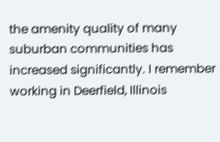the amenity quality of many suburban communities has increased significantly. I remember working in Deerfield, Illinois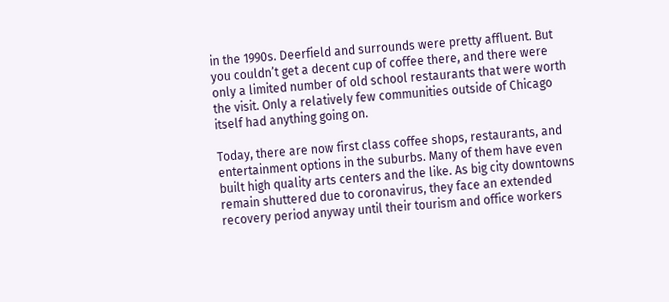in the 1990s. Deerfield and surrounds were pretty affluent. But you couldn’t get a decent cup of coffee there, and there were only a limited number of old school restaurants that were worth the visit. Only a relatively few communities outside of Chicago itself had anything going on.

Today, there are now first class coffee shops, restaurants, and entertainment options in the suburbs. Many of them have even built high quality arts centers and the like. As big city downtowns remain shuttered due to coronavirus, they face an extended recovery period anyway until their tourism and office workers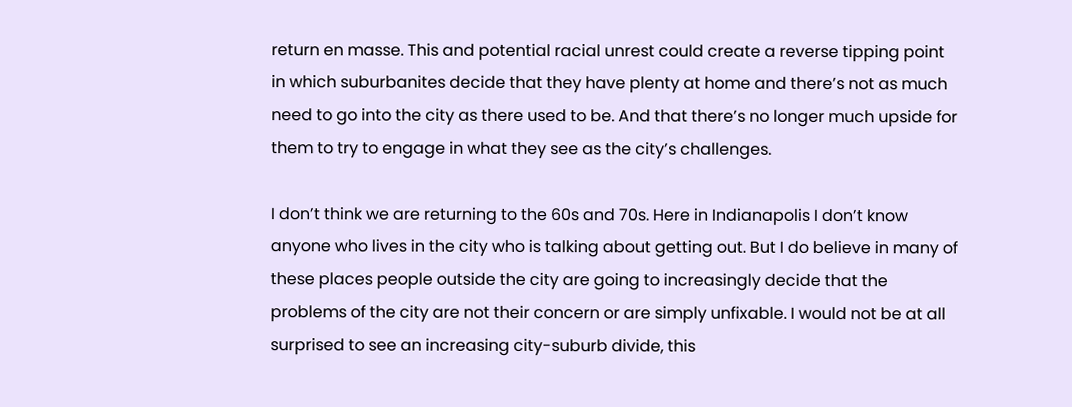return en masse. This and potential racial unrest could create a reverse tipping point in which suburbanites decide that they have plenty at home and there’s not as much need to go into the city as there used to be. And that there’s no longer much upside for them to try to engage in what they see as the city’s challenges.

I don’t think we are returning to the 60s and 70s. Here in Indianapolis I don’t know anyone who lives in the city who is talking about getting out. But I do believe in many of these places people outside the city are going to increasingly decide that the problems of the city are not their concern or are simply unfixable. I would not be at all surprised to see an increasing city-suburb divide, this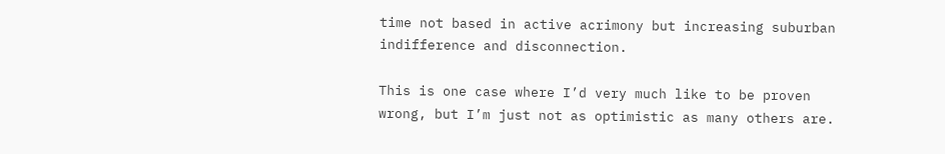time not based in active acrimony but increasing suburban indifference and disconnection.

This is one case where I’d very much like to be proven wrong, but I’m just not as optimistic as many others are.